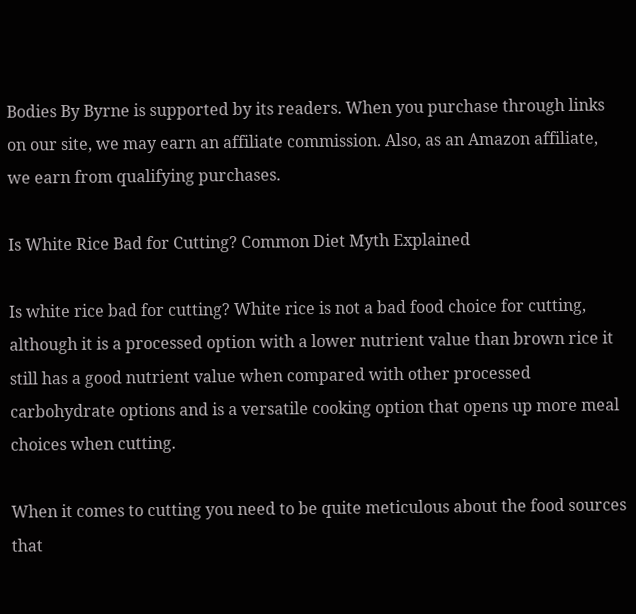Bodies By Byrne is supported by its readers. When you purchase through links on our site, we may earn an affiliate commission. Also, as an Amazon affiliate, we earn from qualifying purchases.

Is White Rice Bad for Cutting? Common Diet Myth Explained

Is white rice bad for cutting? White rice is not a bad food choice for cutting, although it is a processed option with a lower nutrient value than brown rice it still has a good nutrient value when compared with other processed carbohydrate options and is a versatile cooking option that opens up more meal choices when cutting.

When it comes to cutting you need to be quite meticulous about the food sources that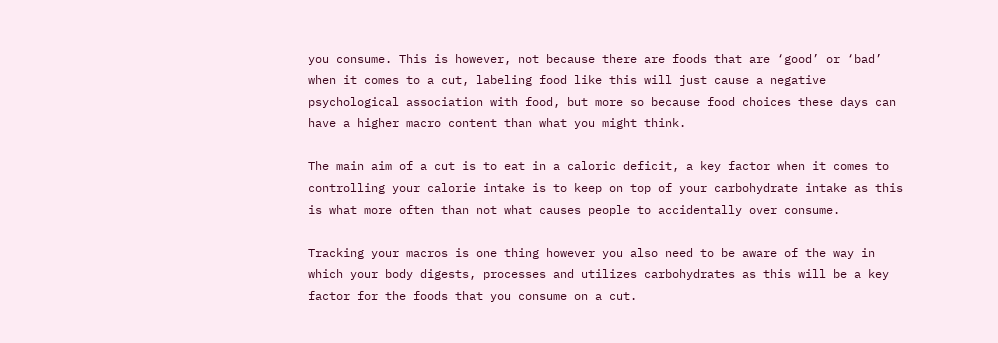you consume. This is however, not because there are foods that are ‘good’ or ‘bad’ when it comes to a cut, labeling food like this will just cause a negative psychological association with food, but more so because food choices these days can have a higher macro content than what you might think.

The main aim of a cut is to eat in a caloric deficit, a key factor when it comes to controlling your calorie intake is to keep on top of your carbohydrate intake as this is what more often than not what causes people to accidentally over consume.

Tracking your macros is one thing however you also need to be aware of the way in which your body digests, processes and utilizes carbohydrates as this will be a key factor for the foods that you consume on a cut.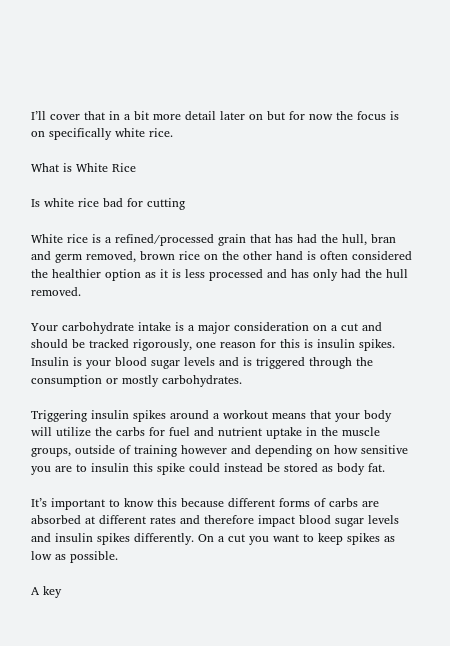I’ll cover that in a bit more detail later on but for now the focus is on specifically white rice.

What is White Rice

Is white rice bad for cutting

White rice is a refined/processed grain that has had the hull, bran and germ removed, brown rice on the other hand is often considered the healthier option as it is less processed and has only had the hull removed.

Your carbohydrate intake is a major consideration on a cut and should be tracked rigorously, one reason for this is insulin spikes. Insulin is your blood sugar levels and is triggered through the consumption or mostly carbohydrates.

Triggering insulin spikes around a workout means that your body will utilize the carbs for fuel and nutrient uptake in the muscle groups, outside of training however and depending on how sensitive you are to insulin this spike could instead be stored as body fat.

It’s important to know this because different forms of carbs are absorbed at different rates and therefore impact blood sugar levels and insulin spikes differently. On a cut you want to keep spikes as low as possible.

A key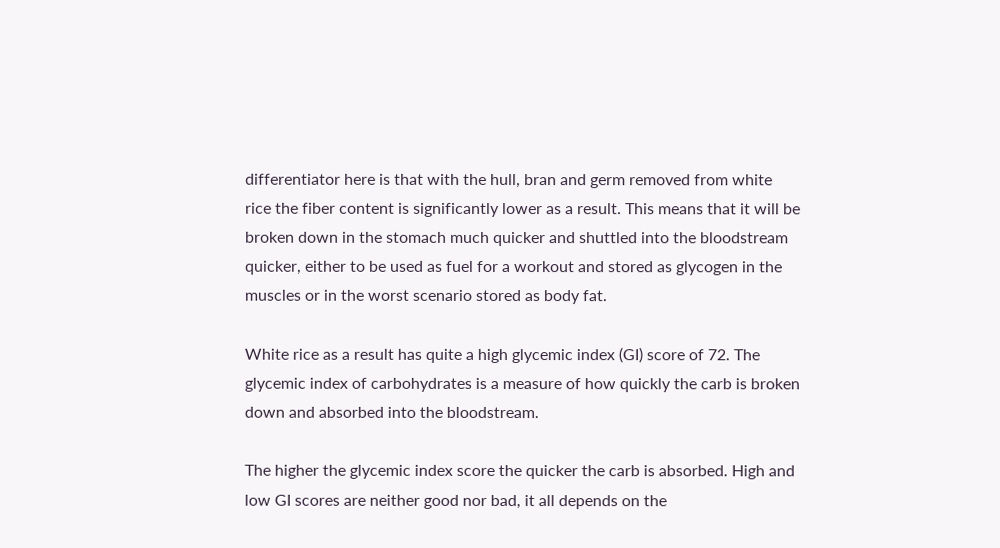differentiator here is that with the hull, bran and germ removed from white rice the fiber content is significantly lower as a result. This means that it will be broken down in the stomach much quicker and shuttled into the bloodstream quicker, either to be used as fuel for a workout and stored as glycogen in the muscles or in the worst scenario stored as body fat.

White rice as a result has quite a high glycemic index (GI) score of 72. The glycemic index of carbohydrates is a measure of how quickly the carb is broken down and absorbed into the bloodstream.

The higher the glycemic index score the quicker the carb is absorbed. High and low GI scores are neither good nor bad, it all depends on the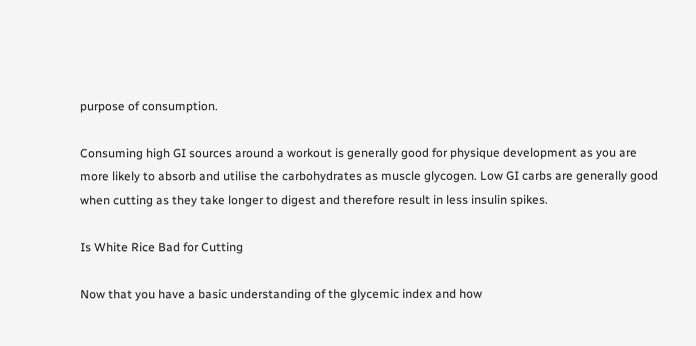purpose of consumption.

Consuming high GI sources around a workout is generally good for physique development as you are more likely to absorb and utilise the carbohydrates as muscle glycogen. Low GI carbs are generally good when cutting as they take longer to digest and therefore result in less insulin spikes.

Is White Rice Bad for Cutting

Now that you have a basic understanding of the glycemic index and how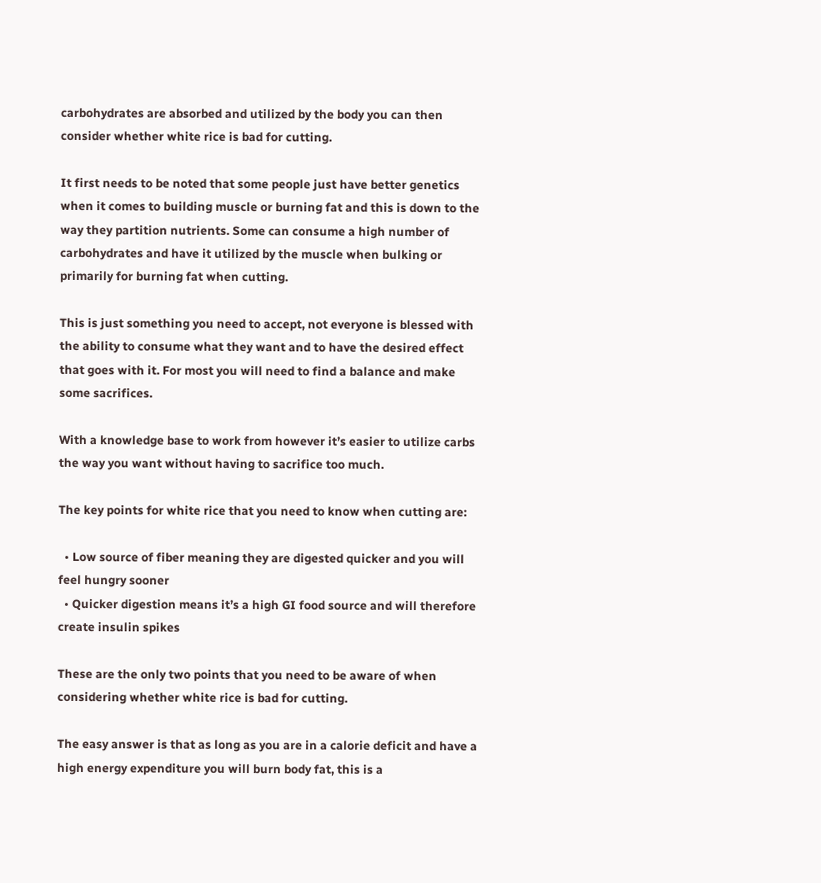carbohydrates are absorbed and utilized by the body you can then consider whether white rice is bad for cutting.

It first needs to be noted that some people just have better genetics when it comes to building muscle or burning fat and this is down to the way they partition nutrients. Some can consume a high number of carbohydrates and have it utilized by the muscle when bulking or primarily for burning fat when cutting.

This is just something you need to accept, not everyone is blessed with the ability to consume what they want and to have the desired effect that goes with it. For most you will need to find a balance and make some sacrifices.

With a knowledge base to work from however it’s easier to utilize carbs the way you want without having to sacrifice too much.

The key points for white rice that you need to know when cutting are:

  • Low source of fiber meaning they are digested quicker and you will feel hungry sooner
  • Quicker digestion means it’s a high GI food source and will therefore create insulin spikes

These are the only two points that you need to be aware of when considering whether white rice is bad for cutting.

The easy answer is that as long as you are in a calorie deficit and have a high energy expenditure you will burn body fat, this is a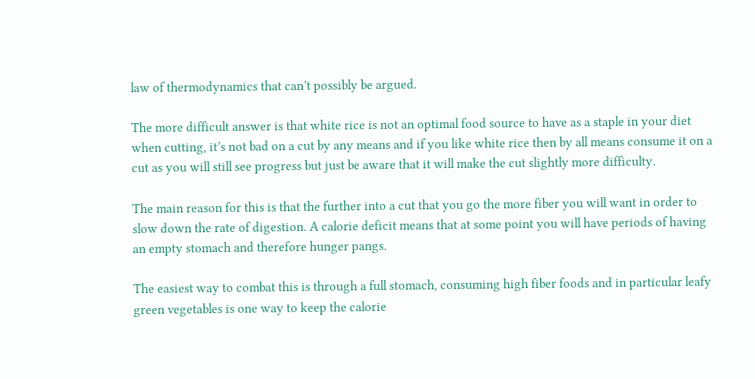law of thermodynamics that can’t possibly be argued.

The more difficult answer is that white rice is not an optimal food source to have as a staple in your diet when cutting, it’s not bad on a cut by any means and if you like white rice then by all means consume it on a cut as you will still see progress but just be aware that it will make the cut slightly more difficulty.

The main reason for this is that the further into a cut that you go the more fiber you will want in order to slow down the rate of digestion. A calorie deficit means that at some point you will have periods of having an empty stomach and therefore hunger pangs.

The easiest way to combat this is through a full stomach, consuming high fiber foods and in particular leafy green vegetables is one way to keep the calorie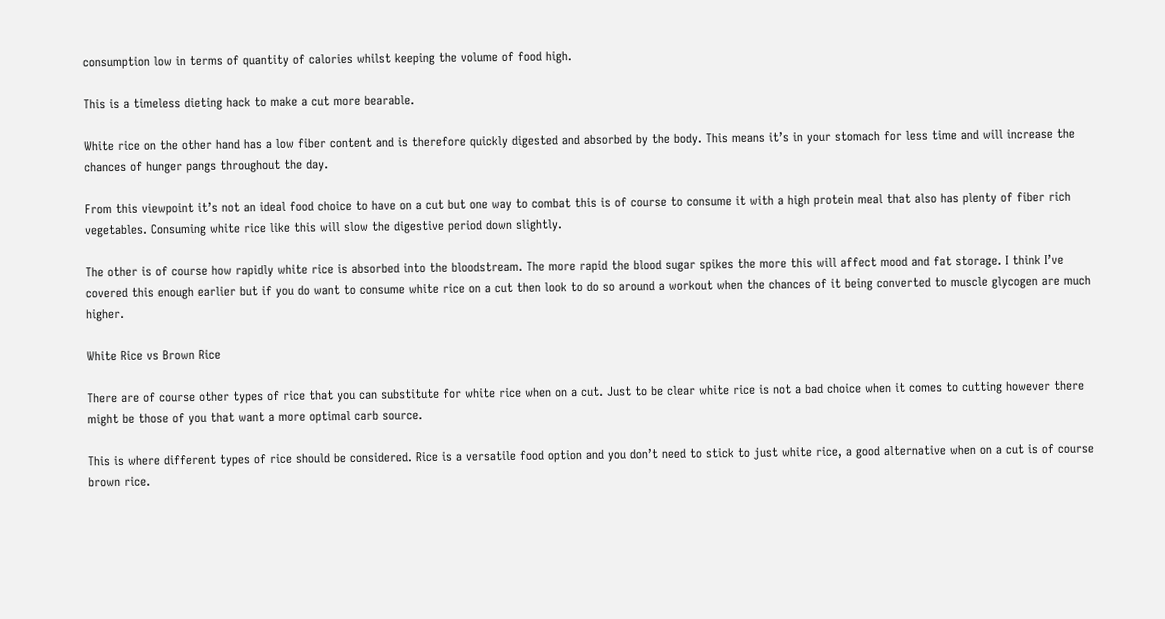consumption low in terms of quantity of calories whilst keeping the volume of food high.

This is a timeless dieting hack to make a cut more bearable.

White rice on the other hand has a low fiber content and is therefore quickly digested and absorbed by the body. This means it’s in your stomach for less time and will increase the chances of hunger pangs throughout the day.

From this viewpoint it’s not an ideal food choice to have on a cut but one way to combat this is of course to consume it with a high protein meal that also has plenty of fiber rich vegetables. Consuming white rice like this will slow the digestive period down slightly.

The other is of course how rapidly white rice is absorbed into the bloodstream. The more rapid the blood sugar spikes the more this will affect mood and fat storage. I think I’ve covered this enough earlier but if you do want to consume white rice on a cut then look to do so around a workout when the chances of it being converted to muscle glycogen are much higher.

White Rice vs Brown Rice

There are of course other types of rice that you can substitute for white rice when on a cut. Just to be clear white rice is not a bad choice when it comes to cutting however there might be those of you that want a more optimal carb source.

This is where different types of rice should be considered. Rice is a versatile food option and you don’t need to stick to just white rice, a good alternative when on a cut is of course brown rice.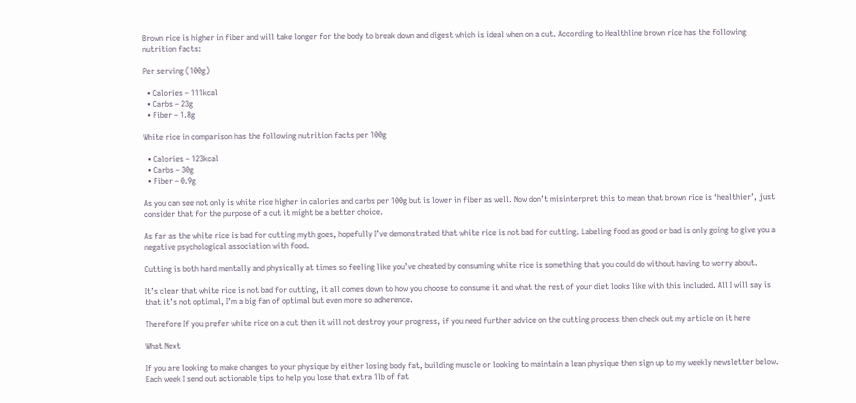Brown rice is higher in fiber and will take longer for the body to break down and digest which is ideal when on a cut. According to Healthline brown rice has the following nutrition facts:

Per serving (100g)

  • Calories – 111kcal
  • Carbs – 23g
  • Fiber – 1.8g

White rice in comparison has the following nutrition facts per 100g

  • Calories – 123kcal
  • Carbs – 30g
  • Fiber – 0.9g

As you can see not only is white rice higher in calories and carbs per 100g but is lower in fiber as well. Now don’t misinterpret this to mean that brown rice is ‘healthier’, just consider that for the purpose of a cut it might be a better choice.

As far as the white rice is bad for cutting myth goes, hopefully I’ve demonstrated that white rice is not bad for cutting. Labeling food as good or bad is only going to give you a negative psychological association with food.

Cutting is both hard mentally and physically at times so feeling like you’ve cheated by consuming white rice is something that you could do without having to worry about.

It’s clear that white rice is not bad for cutting, it all comes down to how you choose to consume it and what the rest of your diet looks like with this included. All I will say is that it’s not optimal, I’m a big fan of optimal but even more so adherence.

Therefore If you prefer white rice on a cut then it will not destroy your progress, if you need further advice on the cutting process then check out my article on it here

What Next

If you are looking to make changes to your physique by either losing body fat, building muscle or looking to maintain a lean physique then sign up to my weekly newsletter below. Each week I send out actionable tips to help you lose that extra 1lb of fat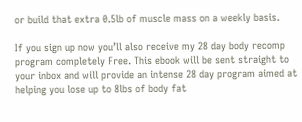or build that extra 0.5lb of muscle mass on a weekly basis.

If you sign up now you’ll also receive my 28 day body recomp program completely Free. This ebook will be sent straight to your inbox and will provide an intense 28 day program aimed at helping you lose up to 8lbs of body fat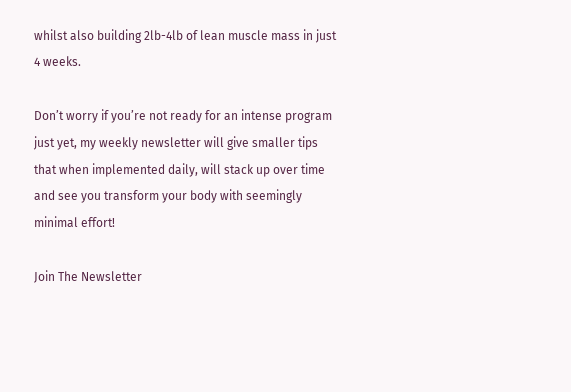whilst also building 2lb-4lb of lean muscle mass in just 4 weeks.

Don’t worry if you’re not ready for an intense program just yet, my weekly newsletter will give smaller tips that when implemented daily, will stack up over time and see you transform your body with seemingly minimal effort!

Join The Newsletter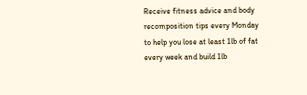Receive fitness advice and body recomposition tips every Monday to help you lose at least 1lb of fat every week and build 1lb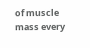of muscle mass every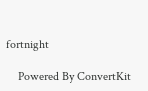fortnight

    Powered By ConvertKit